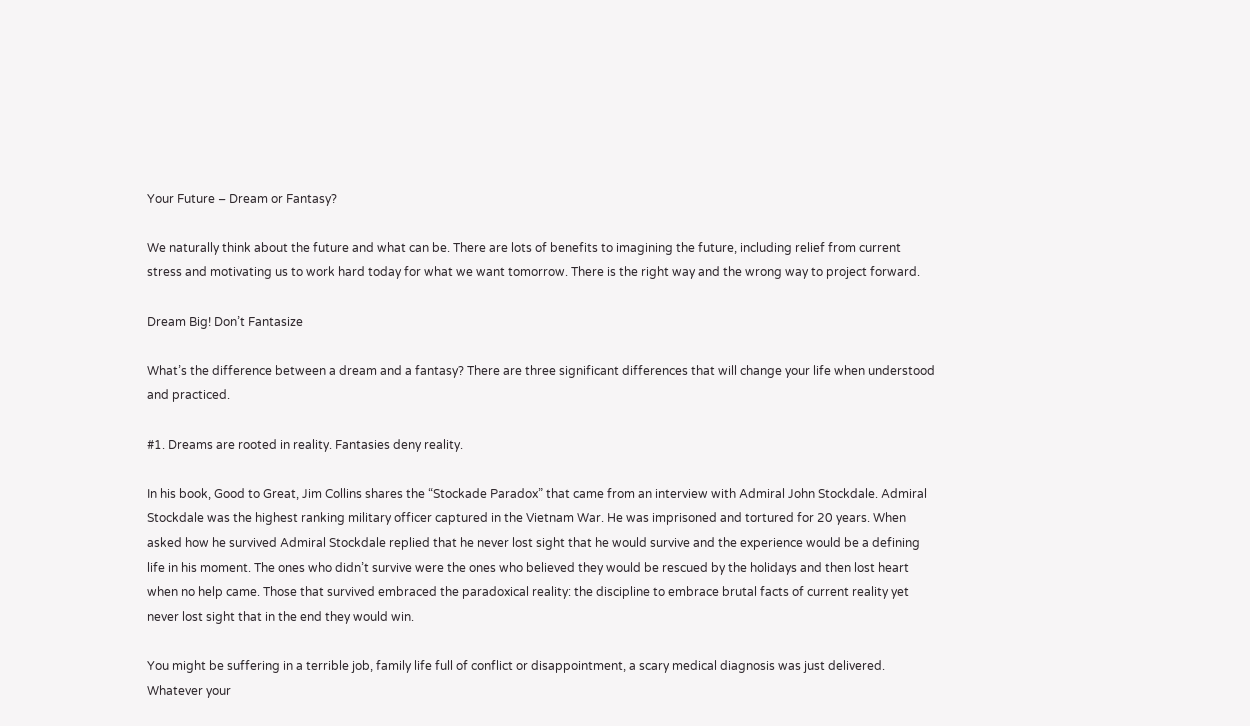Your Future – Dream or Fantasy?

We naturally think about the future and what can be. There are lots of benefits to imagining the future, including relief from current stress and motivating us to work hard today for what we want tomorrow. There is the right way and the wrong way to project forward.

Dream Big! Don’t Fantasize

What’s the difference between a dream and a fantasy? There are three significant differences that will change your life when understood and practiced.

#1. Dreams are rooted in reality. Fantasies deny reality.

In his book, Good to Great, Jim Collins shares the “Stockade Paradox” that came from an interview with Admiral John Stockdale. Admiral Stockdale was the highest ranking military officer captured in the Vietnam War. He was imprisoned and tortured for 20 years. When asked how he survived Admiral Stockdale replied that he never lost sight that he would survive and the experience would be a defining life in his moment. The ones who didn’t survive were the ones who believed they would be rescued by the holidays and then lost heart when no help came. Those that survived embraced the paradoxical reality: the discipline to embrace brutal facts of current reality yet never lost sight that in the end they would win.

You might be suffering in a terrible job, family life full of conflict or disappointment, a scary medical diagnosis was just delivered. Whatever your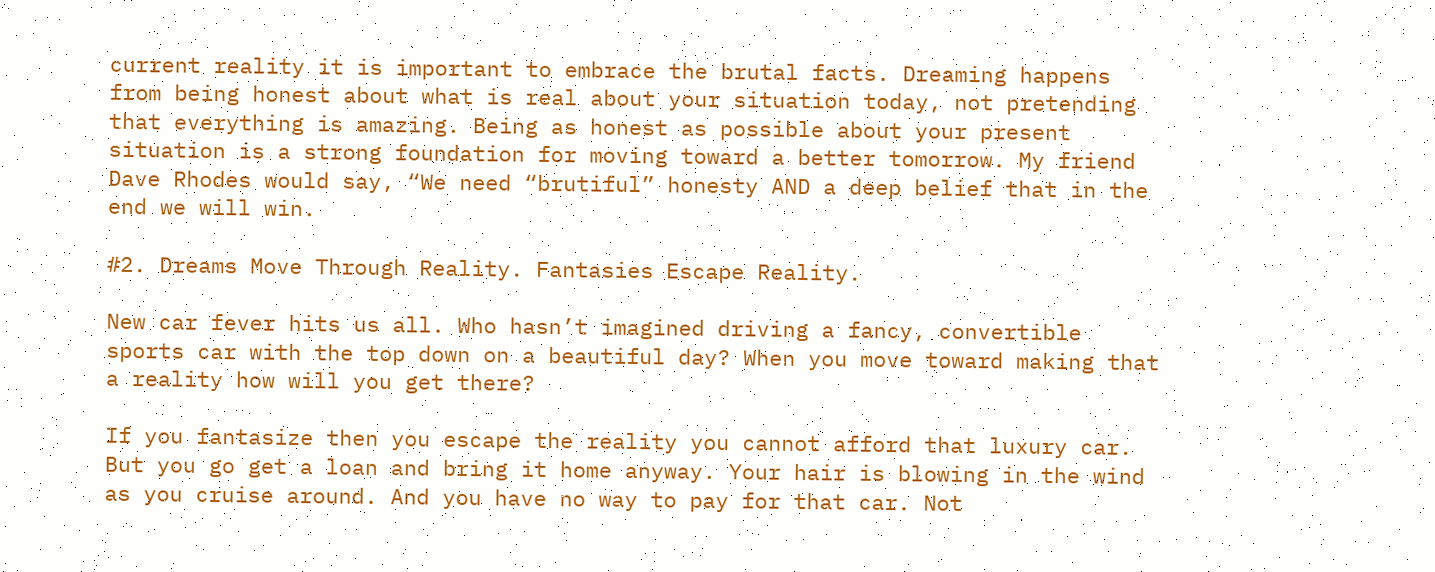current reality it is important to embrace the brutal facts. Dreaming happens from being honest about what is real about your situation today, not pretending that everything is amazing. Being as honest as possible about your present situation is a strong foundation for moving toward a better tomorrow. My friend Dave Rhodes would say, “We need “brutiful” honesty AND a deep belief that in the end we will win.

#2. Dreams Move Through Reality. Fantasies Escape Reality.

New car fever hits us all. Who hasn’t imagined driving a fancy, convertible sports car with the top down on a beautiful day? When you move toward making that a reality how will you get there?

If you fantasize then you escape the reality you cannot afford that luxury car. But you go get a loan and bring it home anyway. Your hair is blowing in the wind as you cruise around. And you have no way to pay for that car. Not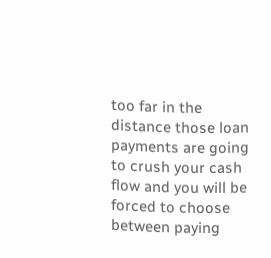too far in the distance those loan payments are going to crush your cash flow and you will be forced to choose between paying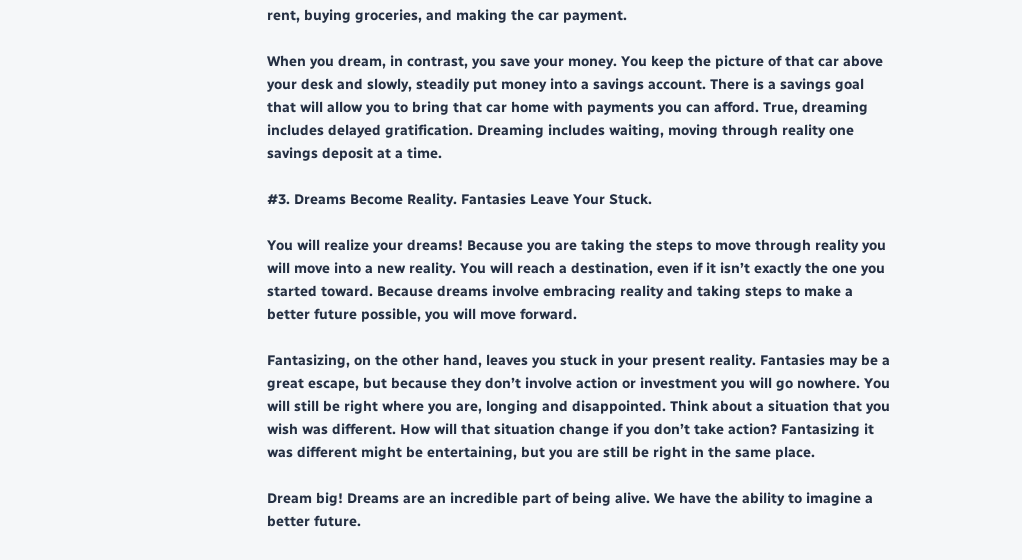rent, buying groceries, and making the car payment.

When you dream, in contrast, you save your money. You keep the picture of that car above your desk and slowly, steadily put money into a savings account. There is a savings goal that will allow you to bring that car home with payments you can afford. True, dreaming includes delayed gratification. Dreaming includes waiting, moving through reality one savings deposit at a time.

#3. Dreams Become Reality. Fantasies Leave Your Stuck.

You will realize your dreams! Because you are taking the steps to move through reality you will move into a new reality. You will reach a destination, even if it isn’t exactly the one you started toward. Because dreams involve embracing reality and taking steps to make a better future possible, you will move forward.

Fantasizing, on the other hand, leaves you stuck in your present reality. Fantasies may be a great escape, but because they don’t involve action or investment you will go nowhere. You will still be right where you are, longing and disappointed. Think about a situation that you wish was different. How will that situation change if you don’t take action? Fantasizing it was different might be entertaining, but you are still be right in the same place.

Dream big! Dreams are an incredible part of being alive. We have the ability to imagine a better future.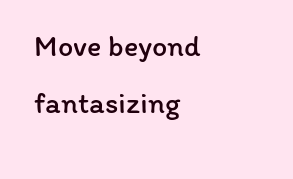Move beyond fantasizing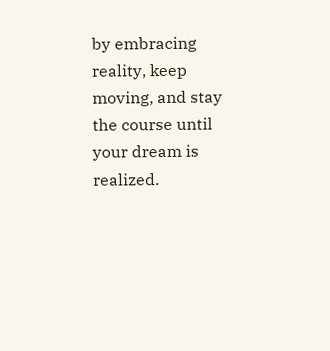by embracing reality, keep moving, and stay the course until your dream is realized.